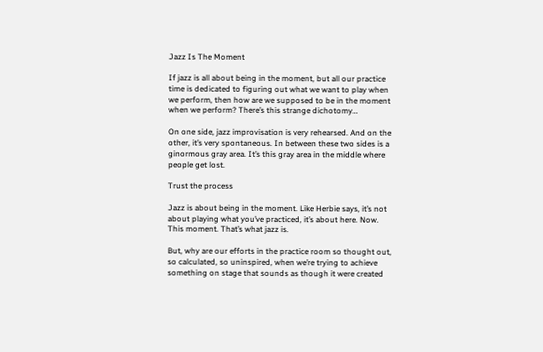Jazz Is The Moment

If jazz is all about being in the moment, but all our practice time is dedicated to figuring out what we want to play when we perform, then how are we supposed to be in the moment when we perform? There’s this strange dichotomy…

On one side, jazz improvisation is very rehearsed. And on the other, it’s very spontaneous. In between these two sides is a ginormous gray area. It’s this gray area in the middle where people get lost.

Trust the process

Jazz is about being in the moment. Like Herbie says, it’s not about playing what you’ve practiced, it’s about here. Now. This moment. That’s what jazz is.

But, why are our efforts in the practice room so thought out, so calculated, so uninspired, when we’re trying to achieve something on stage that sounds as though it were created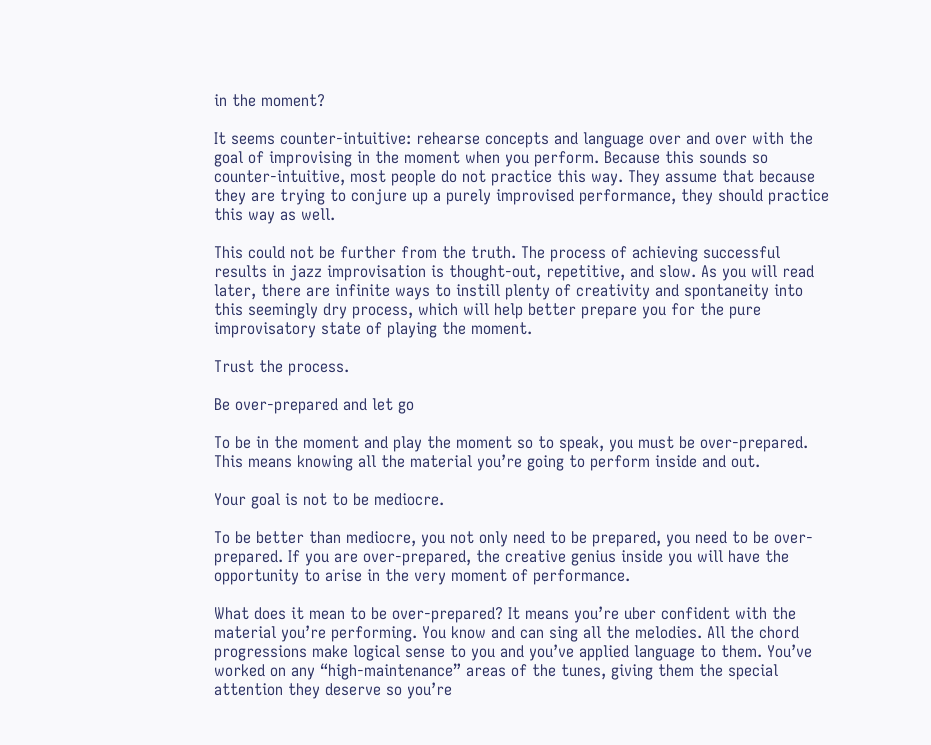in the moment?

It seems counter-intuitive: rehearse concepts and language over and over with the goal of improvising in the moment when you perform. Because this sounds so counter-intuitive, most people do not practice this way. They assume that because they are trying to conjure up a purely improvised performance, they should practice this way as well.

This could not be further from the truth. The process of achieving successful results in jazz improvisation is thought-out, repetitive, and slow. As you will read later, there are infinite ways to instill plenty of creativity and spontaneity into this seemingly dry process, which will help better prepare you for the pure improvisatory state of playing the moment.

Trust the process.

Be over-prepared and let go

To be in the moment and play the moment so to speak, you must be over-prepared. This means knowing all the material you’re going to perform inside and out.

Your goal is not to be mediocre.

To be better than mediocre, you not only need to be prepared, you need to be over-prepared. If you are over-prepared, the creative genius inside you will have the opportunity to arise in the very moment of performance.

What does it mean to be over-prepared? It means you’re uber confident with the material you’re performing. You know and can sing all the melodies. All the chord progressions make logical sense to you and you’ve applied language to them. You’ve worked on any “high-maintenance” areas of the tunes, giving them the special attention they deserve so you’re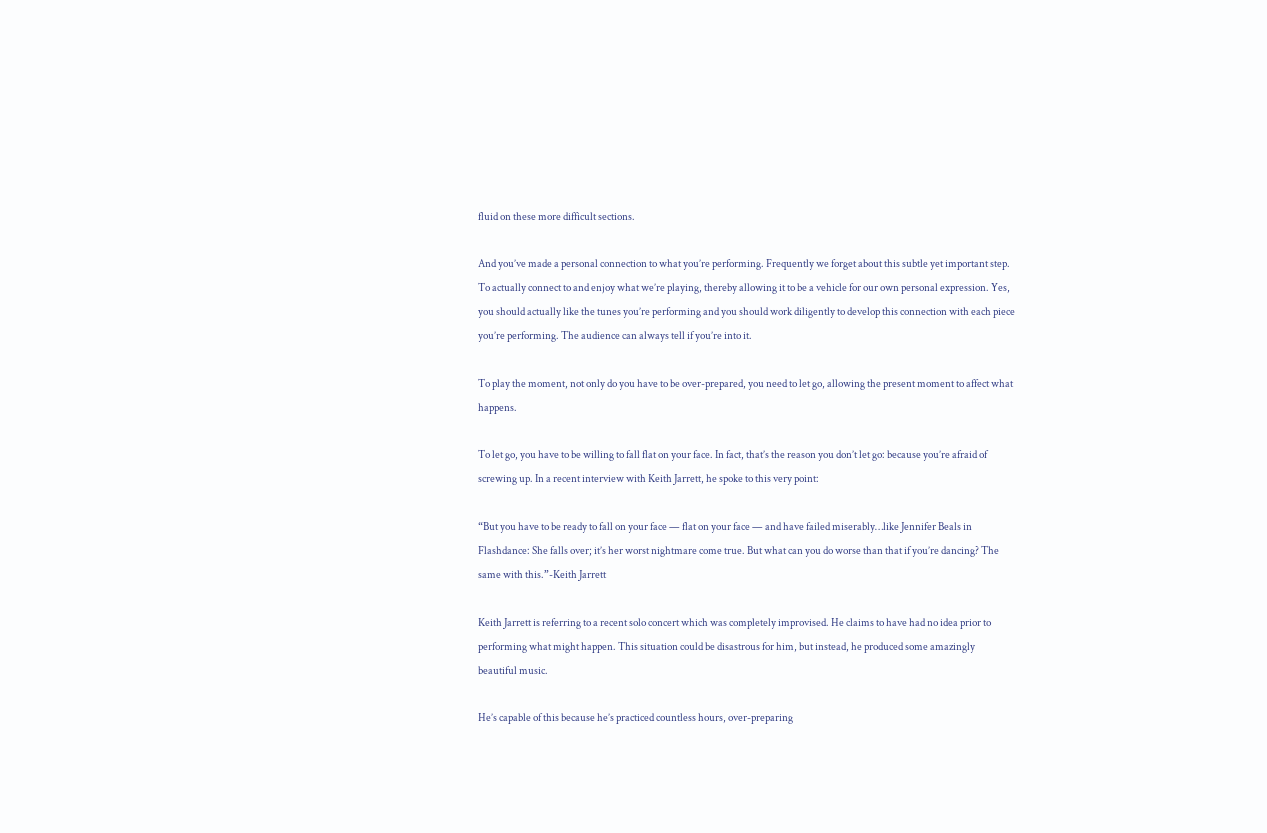fluid on these more difficult sections.

And you’ve made a personal connection to what you’re performing. Frequently we forget about this subtle yet important step. To actually connect to and enjoy what we’re playing, thereby allowing it to be a vehicle for our own personal expression. Yes, you should actually like the tunes you’re performing and you should work diligently to develop this connection with each piece you’re performing. The audience can always tell if you’re into it.

To play the moment, not only do you have to be over-prepared, you need to let go, allowing the present moment to affect what happens.

To let go, you have to be willing to fall flat on your face. In fact, that’s the reason you don’t let go: because you’re afraid of screwing up. In a recent interview with Keith Jarrett, he spoke to this very point:

“But you have to be ready to fall on your face — flat on your face — and have failed miserably…like Jennifer Beals in Flashdance: She falls over; it’s her worst nightmare come true. But what can you do worse than that if you’re dancing? The same with this.”-Keith Jarrett

Keith Jarrett is referring to a recent solo concert which was completely improvised. He claims to have had no idea prior to performing what might happen. This situation could be disastrous for him, but instead, he produced some amazingly beautiful music.

He’s capable of this because he’s practiced countless hours, over-preparing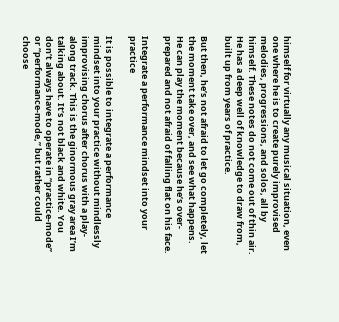himself for virtually any musical situation, even one where he is to create purely improvised melodies, progressions, and solos, all by himself. These notes do not come out of thin air. He has a deep well of knowledge to draw from, built up from years of practice.

But then, he’s not afraid to let go completely, let the moment take over, and see what happens. He can play the moment because he’s over-prepared and not afraid of falling flat on his face.

Integrate a performance mindset into your practice

It is possible to integrate a performance mindset into your practice without mindlessly improvising chorus after chorus with a play-along track. This is the ginormous gray area I’m talking about. It’s not black and white. You don’t always have to operate in “practice-mode” or “performance-mode,” but rather could choose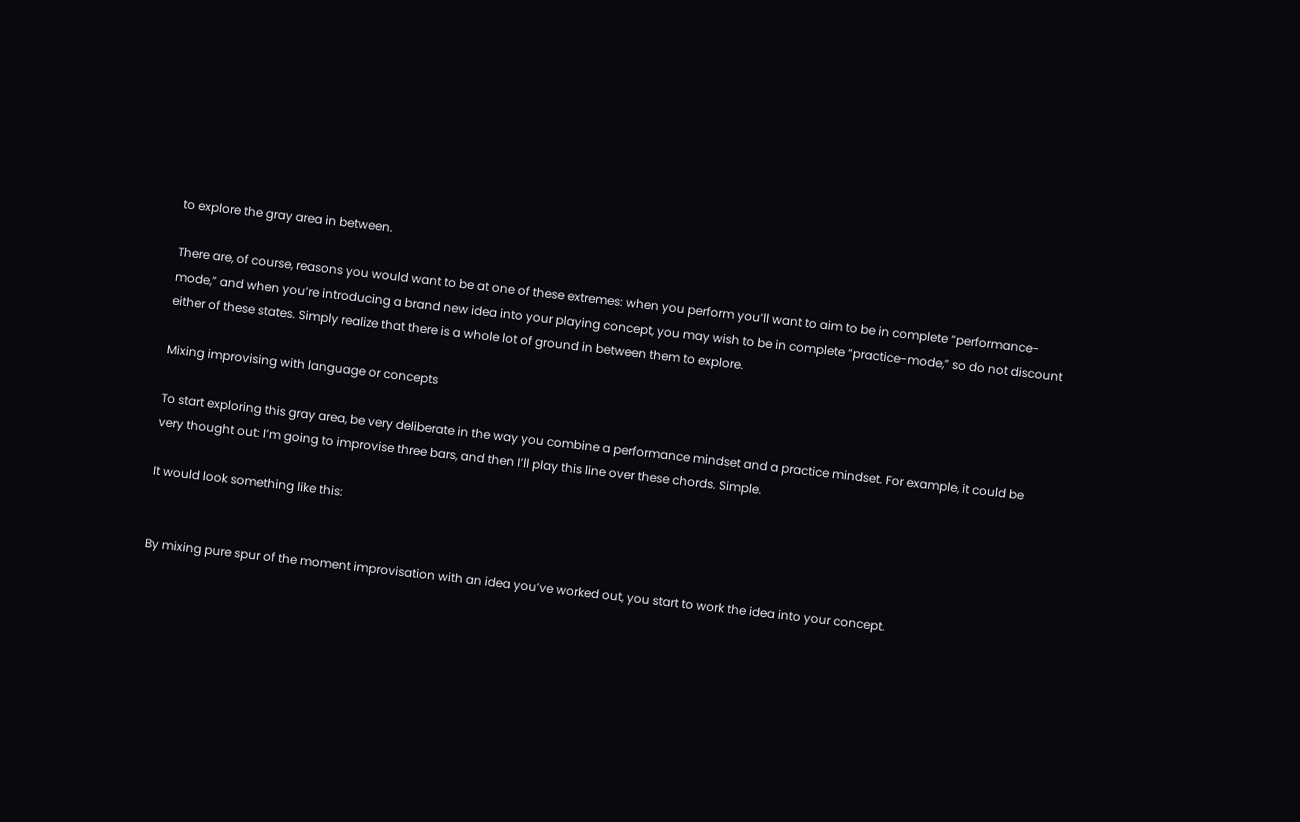to explore the gray area in between.

There are, of course, reasons you would want to be at one of these extremes: when you perform you’ll want to aim to be in complete “performance-mode,” and when you’re introducing a brand new idea into your playing concept, you may wish to be in complete “practice-mode,” so do not discount either of these states. Simply realize that there is a whole lot of ground in between them to explore.

Mixing improvising with language or concepts

To start exploring this gray area, be very deliberate in the way you combine a performance mindset and a practice mindset. For example, it could be very thought out: I’m going to improvise three bars, and then I’ll play this line over these chords. Simple.

It would look something like this:


By mixing pure spur of the moment improvisation with an idea you’ve worked out, you start to work the idea into your concept.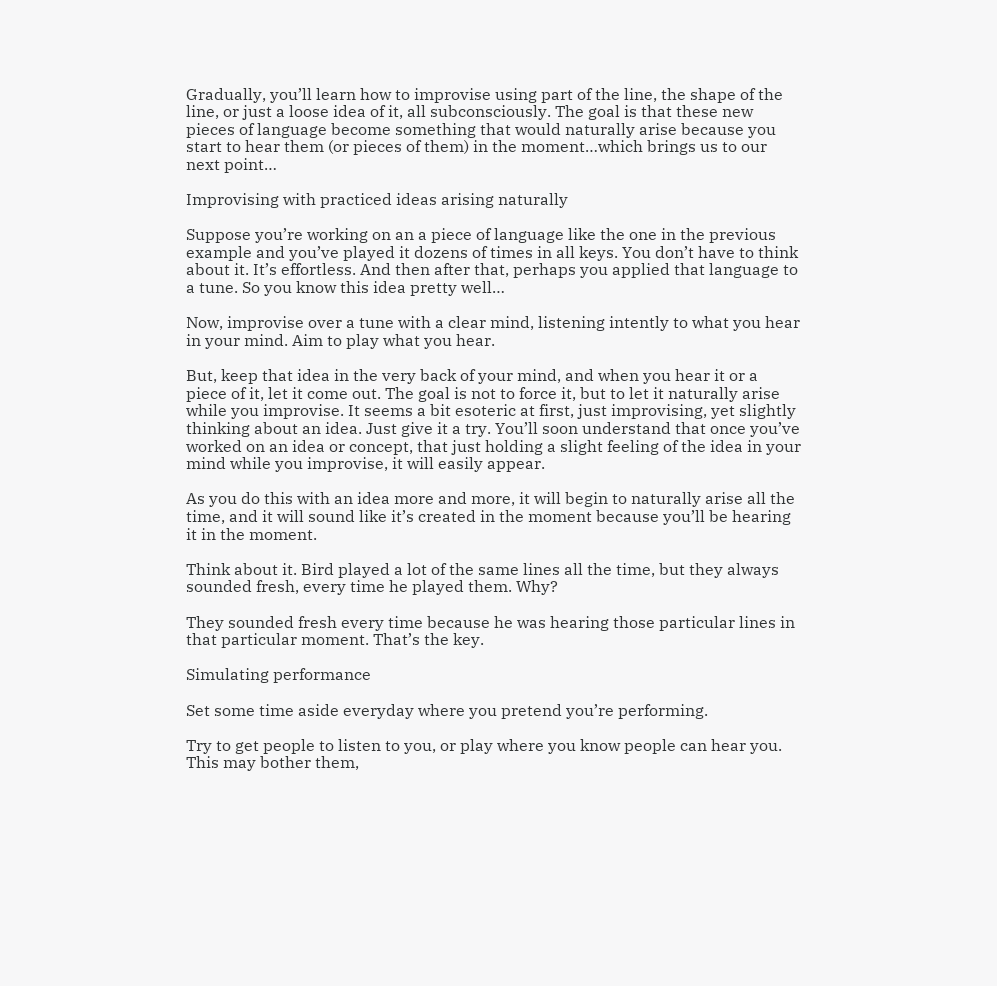Gradually, you’ll learn how to improvise using part of the line, the shape of the line, or just a loose idea of it, all subconsciously. The goal is that these new pieces of language become something that would naturally arise because you start to hear them (or pieces of them) in the moment…which brings us to our next point…

Improvising with practiced ideas arising naturally

Suppose you’re working on an a piece of language like the one in the previous example and you’ve played it dozens of times in all keys. You don’t have to think about it. It’s effortless. And then after that, perhaps you applied that language to a tune. So you know this idea pretty well…

Now, improvise over a tune with a clear mind, listening intently to what you hear in your mind. Aim to play what you hear.

But, keep that idea in the very back of your mind, and when you hear it or a piece of it, let it come out. The goal is not to force it, but to let it naturally arise while you improvise. It seems a bit esoteric at first, just improvising, yet slightly thinking about an idea. Just give it a try. You’ll soon understand that once you’ve worked on an idea or concept, that just holding a slight feeling of the idea in your mind while you improvise, it will easily appear.

As you do this with an idea more and more, it will begin to naturally arise all the time, and it will sound like it’s created in the moment because you’ll be hearing it in the moment.

Think about it. Bird played a lot of the same lines all the time, but they always sounded fresh, every time he played them. Why?

They sounded fresh every time because he was hearing those particular lines in that particular moment. That’s the key.

Simulating performance

Set some time aside everyday where you pretend you’re performing.

Try to get people to listen to you, or play where you know people can hear you. This may bother them,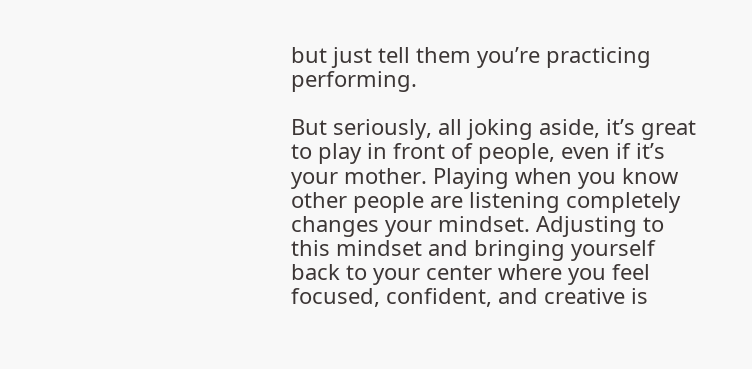but just tell them you’re practicing performing.

But seriously, all joking aside, it’s great to play in front of people, even if it’s your mother. Playing when you know other people are listening completely changes your mindset. Adjusting to this mindset and bringing yourself back to your center where you feel focused, confident, and creative is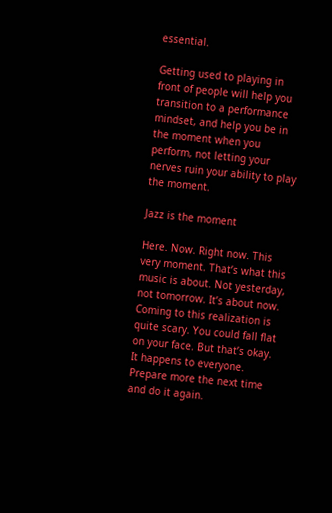essential.

Getting used to playing in front of people will help you transition to a performance mindset, and help you be in the moment when you perform, not letting your nerves ruin your ability to play the moment.

Jazz is the moment

Here. Now. Right now. This very moment. That’s what this music is about. Not yesterday, not tomorrow. It’s about now. Coming to this realization is quite scary. You could fall flat on your face. But that’s okay. It happens to everyone. Prepare more the next time and do it again.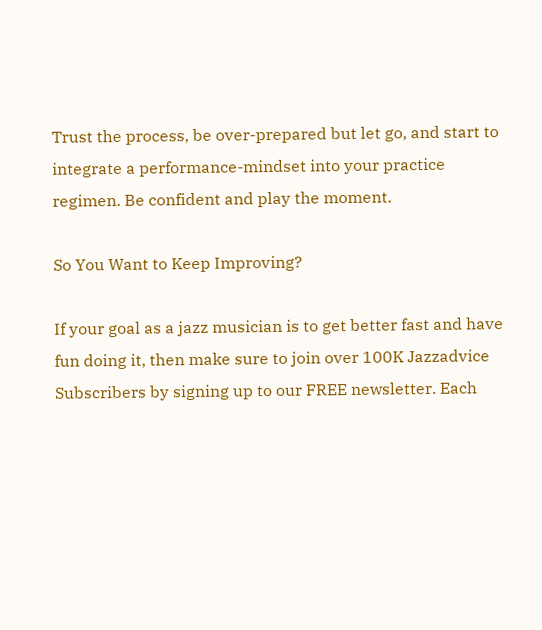Trust the process, be over-prepared but let go, and start to integrate a performance-mindset into your practice regimen. Be confident and play the moment.

So You Want to Keep Improving?

If your goal as a jazz musician is to get better fast and have fun doing it, then make sure to join over 100K Jazzadvice Subscribers by signing up to our FREE newsletter. Each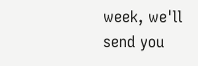week, we'll send you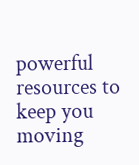powerful resources to keep you moving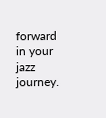forward in your jazz journey.